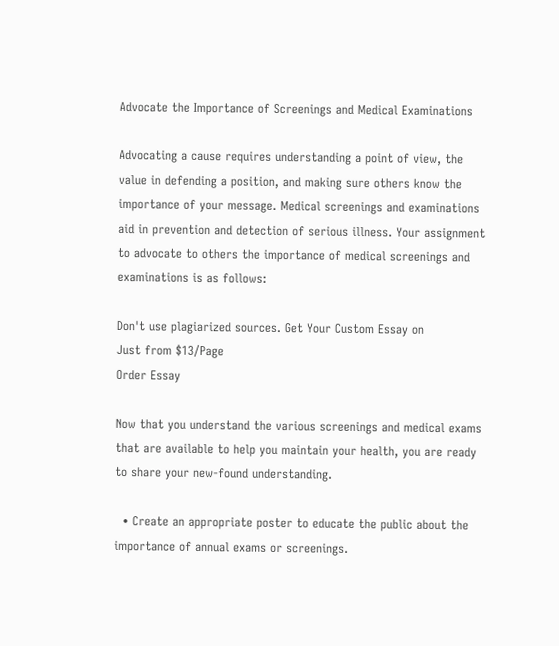Advocate the Importance of Screenings and Medical Examinations

Advocating a cause requires understanding a point of view, the value in defending a position, and making sure others know the importance of your message. Medical screenings and examinations aid in prevention and detection of serious illness. Your assignment to advocate to others the importance of medical screenings and examinations is as follows:

Don't use plagiarized sources. Get Your Custom Essay on
Just from $13/Page
Order Essay

Now that you understand the various screenings and medical exams that are available to help you maintain your health, you are ready to share your new-found understanding.

  • Create an appropriate poster to educate the public about the importance of annual exams or screenings.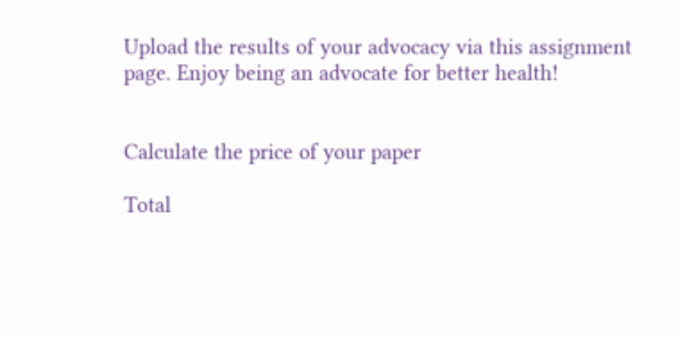Upload the results of your advocacy via this assignment page. Enjoy being an advocate for better health!


Calculate the price of your paper

Total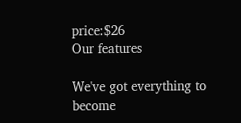price:$26
Our features

We've got everything to become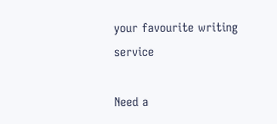your favourite writing service

Need a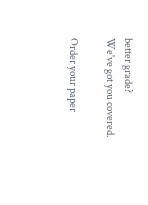better grade?
We've got you covered.

Order your paper